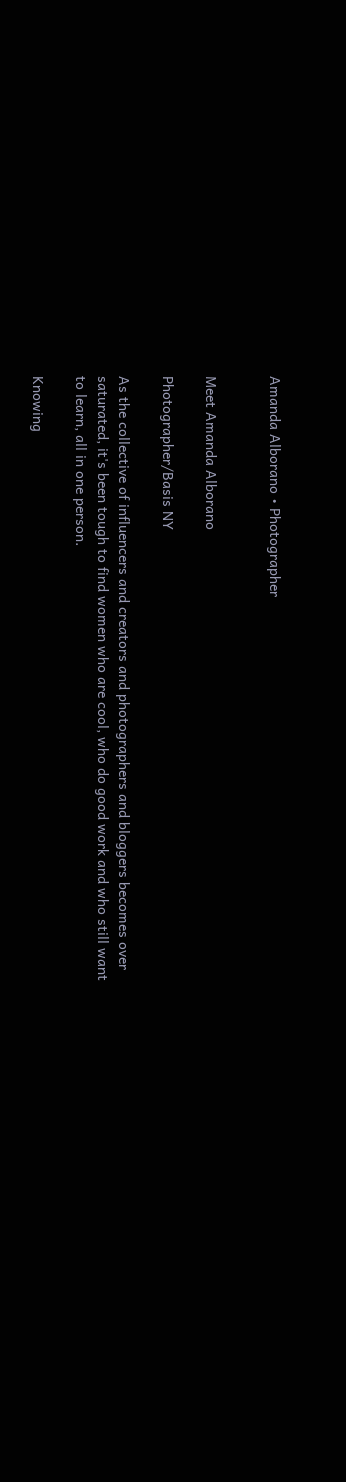Amanda Alborano • Photographer


Meet Amanda Alborano

Photographer/Basis NY

As the collective of influencers and creators and photographers and bloggers becomes over saturated, it's been tough to find women who are cool, who do good work and who still want to learn, all in one person.

Knowing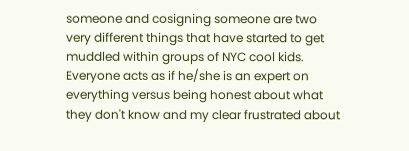someone and cosigning someone are two very different things that have started to get muddled within groups of NYC cool kids. Everyone acts as if he/she is an expert on everything versus being honest about what they don't know and my clear frustrated about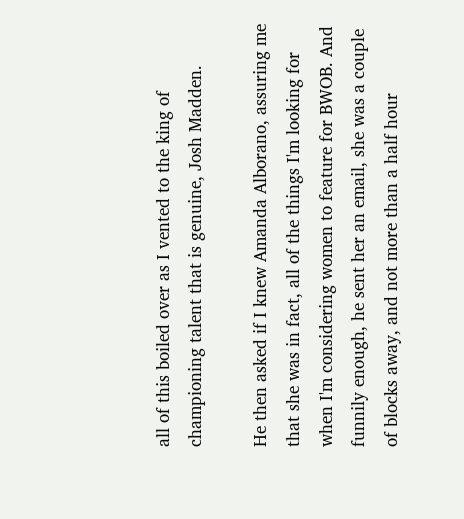all of this boiled over as I vented to the king of championing talent that is genuine, Josh Madden.

He then asked if I knew Amanda Alborano, assuring me that she was in fact, all of the things I'm looking for when I'm considering women to feature for BWOB. And funnily enough, he sent her an email, she was a couple of blocks away, and not more than a half hour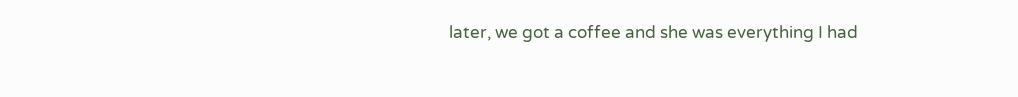later, we got a coffee and she was everything I had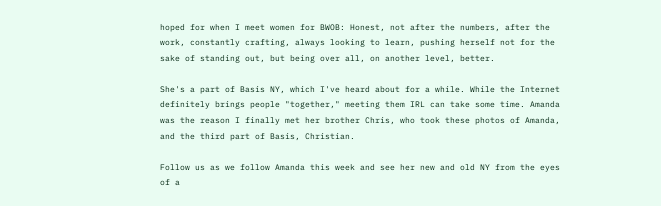hoped for when I meet women for BWOB: Honest, not after the numbers, after the work, constantly crafting, always looking to learn, pushing herself not for the sake of standing out, but being over all, on another level, better.

She's a part of Basis NY, which I've heard about for a while. While the Internet definitely brings people "together," meeting them IRL can take some time. Amanda was the reason I finally met her brother Chris, who took these photos of Amanda, and the third part of Basis, Christian.

Follow us as we follow Amanda this week and see her new and old NY from the eyes of a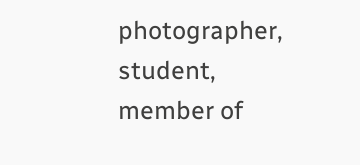photographer, student, member of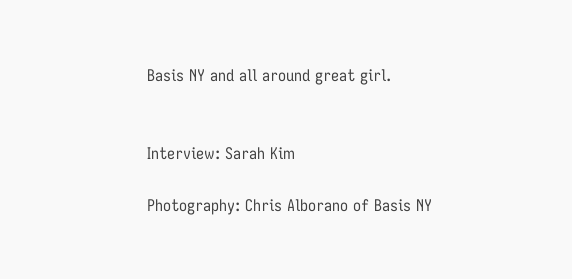Basis NY and all around great girl.


Interview: Sarah Kim

Photography: Chris Alborano of Basis NY